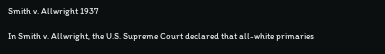Smith v. Allwright 1937

In Smith v. Allwright, the U.S. Supreme Court declared that all-white primaries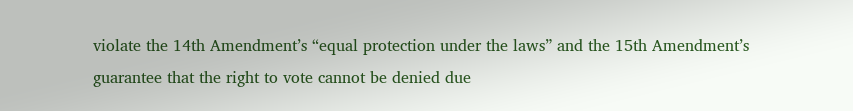violate the 14th Amendment’s “equal protection under the laws” and the 15th Amendment’s guarantee that the right to vote cannot be denied due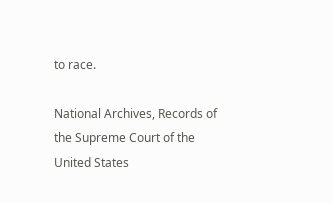to race.

National Archives, Records of the Supreme Court of the United States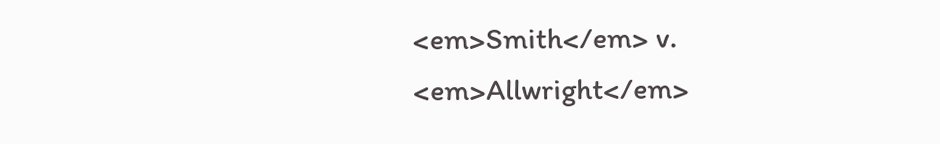<em>Smith</em> v. <em>Allwright</em>